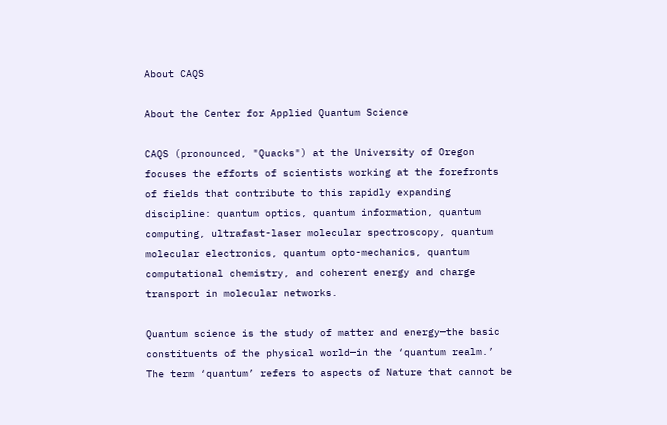About CAQS

About the Center for Applied Quantum Science

CAQS (pronounced, "Quacks") at the University of Oregon focuses the efforts of scientists working at the forefronts of fields that contribute to this rapidly expanding discipline: quantum optics, quantum information, quantum computing, ultrafast-laser molecular spectroscopy, quantum molecular electronics, quantum opto-mechanics, quantum computational chemistry, and coherent energy and charge transport in molecular networks.

Quantum science is the study of matter and energy—the basic constituents of the physical world—in the ‘quantum realm.’ The term ‘quantum’ refers to aspects of Nature that cannot be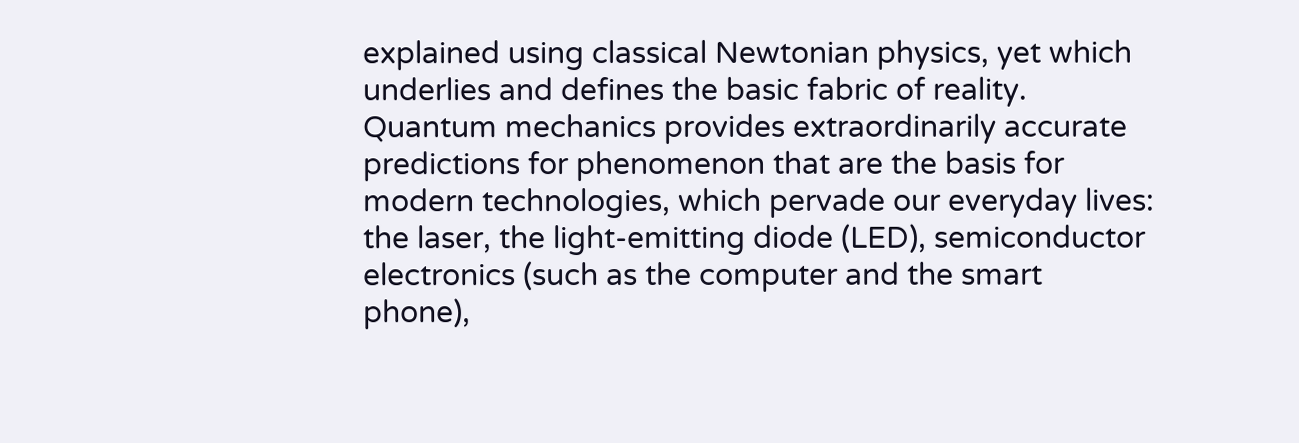explained using classical Newtonian physics, yet which underlies and defines the basic fabric of reality. Quantum mechanics provides extraordinarily accurate predictions for phenomenon that are the basis for modern technologies, which pervade our everyday lives: the laser, the light-emitting diode (LED), semiconductor electronics (such as the computer and the smart phone),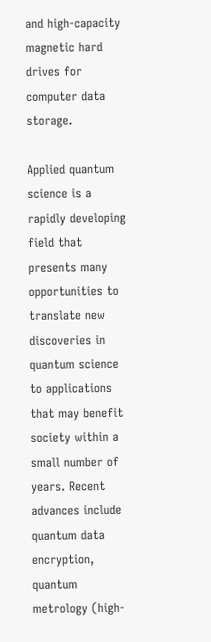and high-capacity magnetic hard drives for computer data storage.

Applied quantum science is a rapidly developing field that presents many opportunities to translate new discoveries in quantum science to applications that may benefit society within a small number of years. Recent advances include quantum data encryption, quantum metrology (high-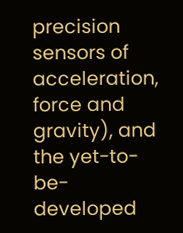precision sensors of acceleration, force and gravity), and the yet-to-be-developed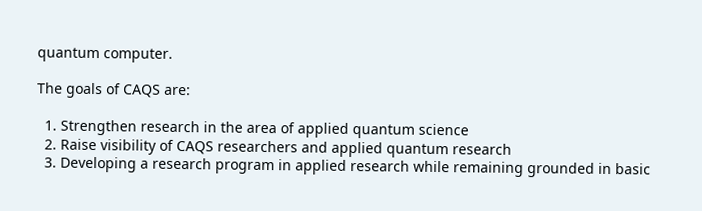quantum computer.

The goals of CAQS are:

  1. Strengthen research in the area of applied quantum science
  2. Raise visibility of CAQS researchers and applied quantum research
  3. Developing a research program in applied research while remaining grounded in basic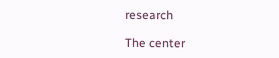research

The center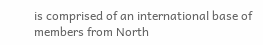is comprised of an international base of members from North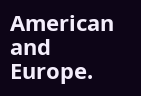American and Europe.